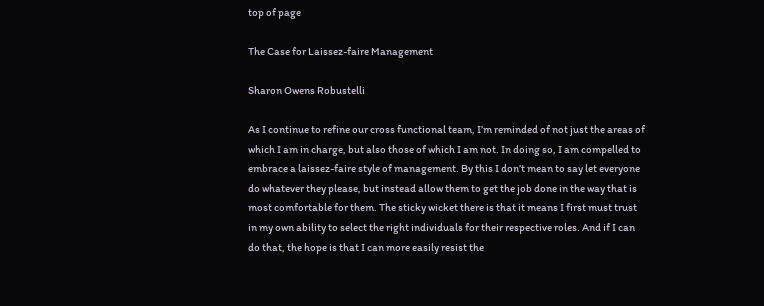top of page

The Case for Laissez-faire Management

Sharon Owens Robustelli

As I continue to refine our cross functional team, I’m reminded of not just the areas of which I am in charge, but also those of which I am not. In doing so, I am compelled to embrace a laissez-faire style of management. By this I don’t mean to say let everyone do whatever they please, but instead allow them to get the job done in the way that is most comfortable for them. The sticky wicket there is that it means I first must trust in my own ability to select the right individuals for their respective roles. And if I can do that, the hope is that I can more easily resist the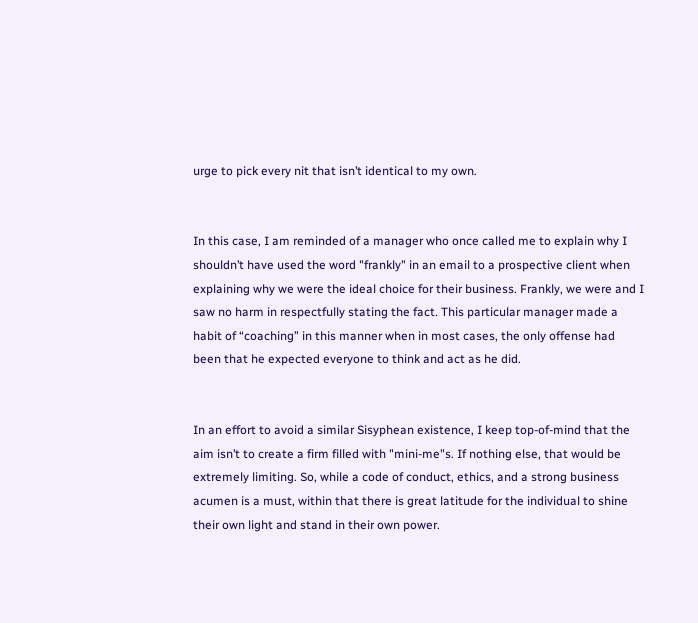urge to pick every nit that isn’t identical to my own.


In this case, I am reminded of a manager who once called me to explain why I shouldn’t have used the word "frankly" in an email to a prospective client when explaining why we were the ideal choice for their business. Frankly, we were and I saw no harm in respectfully stating the fact. This particular manager made a habit of “coaching” in this manner when in most cases, the only offense had been that he expected everyone to think and act as he did.


In an effort to avoid a similar Sisyphean existence, I keep top-of-mind that the aim isn’t to create a firm filled with "mini-me"s. If nothing else, that would be extremely limiting. So, while a code of conduct, ethics, and a strong business acumen is a must, within that there is great latitude for the individual to shine their own light and stand in their own power.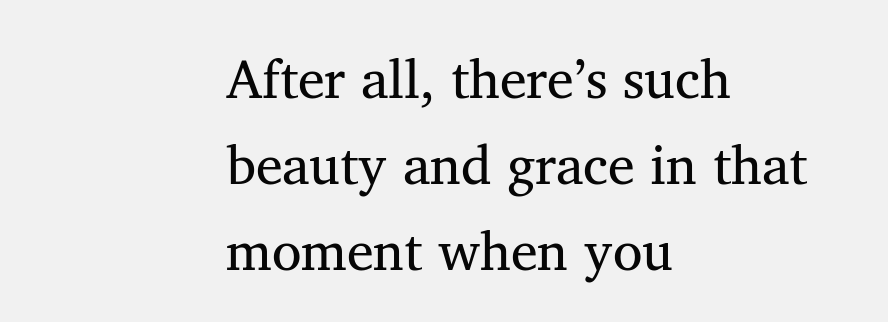After all, there’s such beauty and grace in that moment when you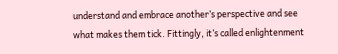understand and embrace another’s perspective and see what makes them tick. Fittingly, it’s called enlightenment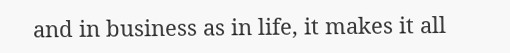and in business as in life, it makes it all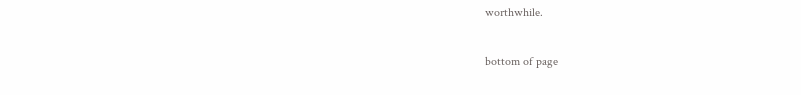worthwhile.

bottom of page